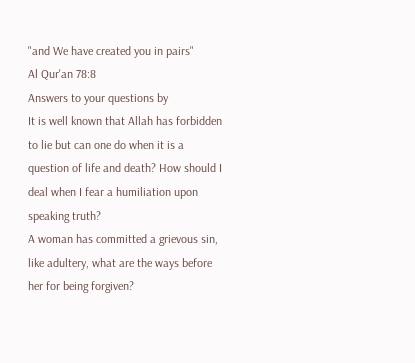"and We have created you in pairs"
Al Qur'an 78:8
Answers to your questions by
It is well known that Allah has forbidden to lie but can one do when it is a question of life and death? How should I deal when I fear a humiliation upon speaking truth?
A woman has committed a grievous sin, like adultery, what are the ways before her for being forgiven?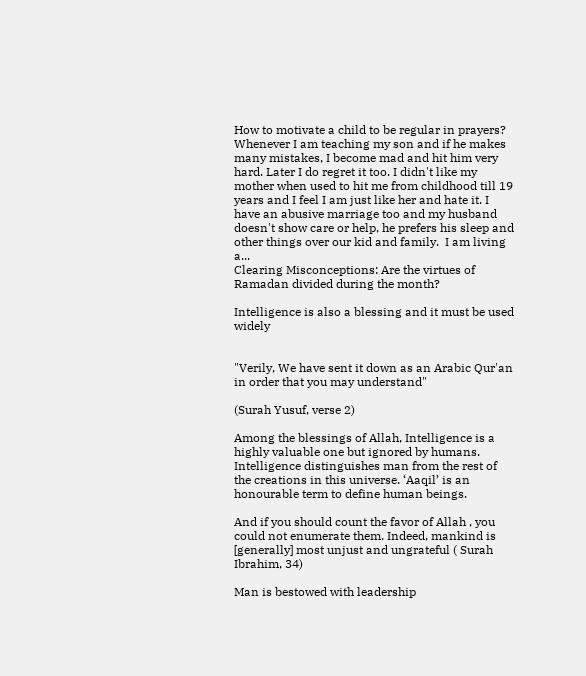How to motivate a child to be regular in prayers?
Whenever I am teaching my son and if he makes many mistakes, I become mad and hit him very hard. Later I do regret it too. I didn't like my mother when used to hit me from childhood till 19 years and I feel I am just like her and hate it. I have an abusive marriage too and my husband doesn't show care or help, he prefers his sleep and other things over our kid and family.  I am living a...
Clearing Misconceptions: Are the virtues of Ramadan divided during the month?

Intelligence is also a blessing and it must be used widely


"Verily, We have sent it down as an Arabic Qur'an in order that you may understand"

(Surah Yusuf, verse 2)

Among the blessings of Allah, Intelligence is a highly valuable one but ignored by humans. Intelligence distinguishes man from the rest of the creations in this universe. ‘Aaqil’ is an honourable term to define human beings.

And if you should count the favor of Allah , you could not enumerate them. Indeed, mankind is [generally] most unjust and ungrateful ( Surah Ibrahim, 34)

Man is bestowed with leadership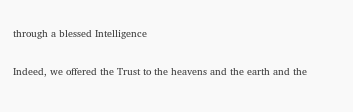through a blessed Intelligence

Indeed, we offered the Trust to the heavens and the earth and the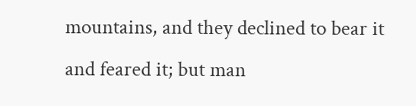mountains, and they declined to bear it and feared it; but man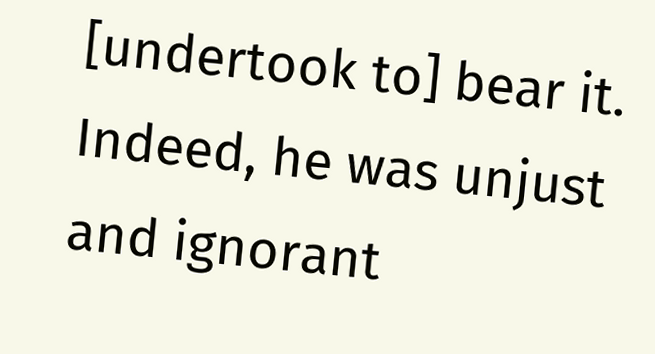[undertook to] bear it. Indeed, he was unjust and ignorant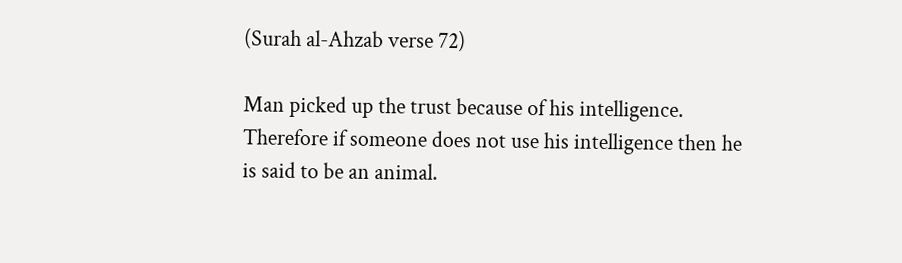(Surah al-Ahzab verse 72)

Man picked up the trust because of his intelligence. Therefore if someone does not use his intelligence then he is said to be an animal.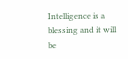Intelligence is a blessing and it will be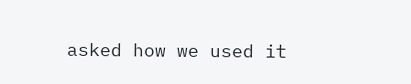asked how we used it